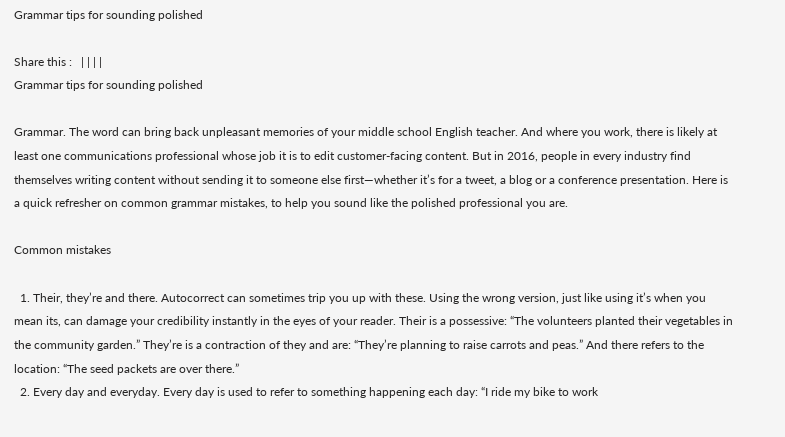Grammar tips for sounding polished

Share this :   | | | |
Grammar tips for sounding polished

Grammar. The word can bring back unpleasant memories of your middle school English teacher. And where you work, there is likely at least one communications professional whose job it is to edit customer-facing content. But in 2016, people in every industry find themselves writing content without sending it to someone else first—whether it’s for a tweet, a blog or a conference presentation. Here is a quick refresher on common grammar mistakes, to help you sound like the polished professional you are.

Common mistakes

  1. Their, they’re and there. Autocorrect can sometimes trip you up with these. Using the wrong version, just like using it’s when you mean its, can damage your credibility instantly in the eyes of your reader. Their is a possessive: “The volunteers planted their vegetables in the community garden.” They’re is a contraction of they and are: “They’re planning to raise carrots and peas.” And there refers to the location: “The seed packets are over there.”
  2. Every day and everyday. Every day is used to refer to something happening each day: “I ride my bike to work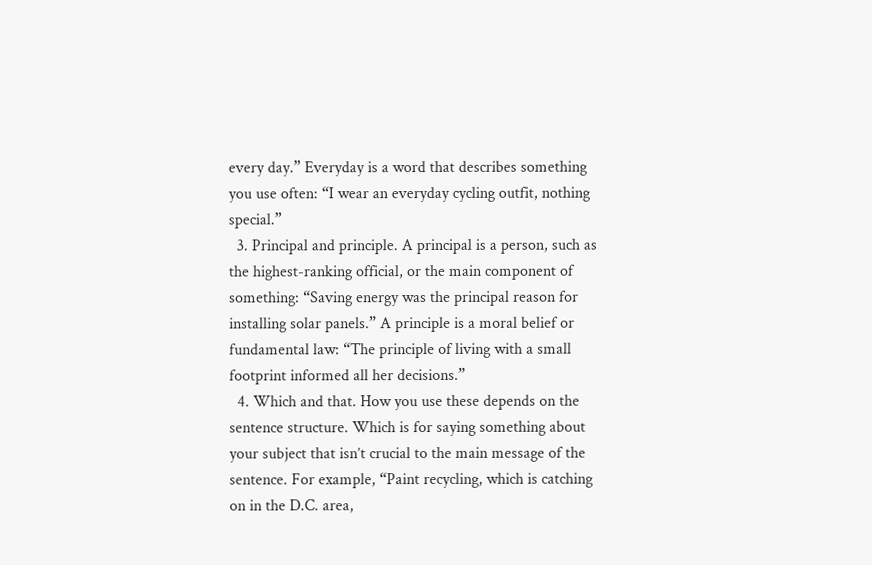every day.” Everyday is a word that describes something you use often: “I wear an everyday cycling outfit, nothing special.”
  3. Principal and principle. A principal is a person, such as the highest-ranking official, or the main component of something: “Saving energy was the principal reason for installing solar panels.” A principle is a moral belief or fundamental law: “The principle of living with a small footprint informed all her decisions.”
  4. Which and that. How you use these depends on the sentence structure. Which is for saying something about your subject that isn’t crucial to the main message of the sentence. For example, “Paint recycling, which is catching on in the D.C. area,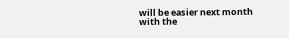will be easier next month with the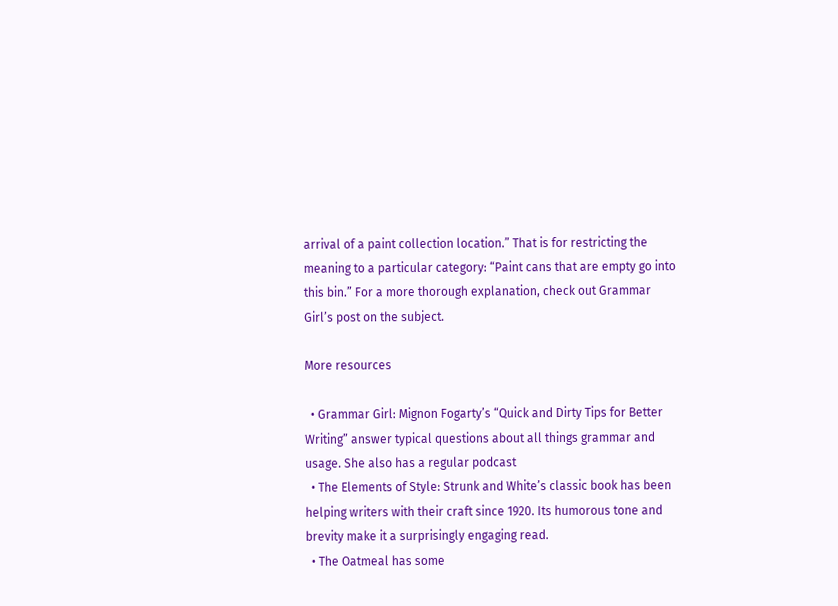arrival of a paint collection location.” That is for restricting the meaning to a particular category: “Paint cans that are empty go into this bin.” For a more thorough explanation, check out Grammar Girl’s post on the subject.

More resources

  • Grammar Girl: Mignon Fogarty’s “Quick and Dirty Tips for Better Writing” answer typical questions about all things grammar and usage. She also has a regular podcast
  • The Elements of Style: Strunk and White’s classic book has been helping writers with their craft since 1920. Its humorous tone and brevity make it a surprisingly engaging read.
  • The Oatmeal has some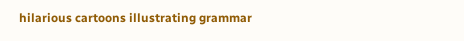hilarious cartoons illustrating grammar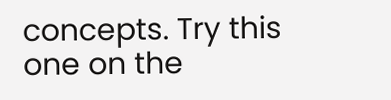concepts. Try this one on the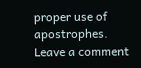proper use of apostrophes.
Leave a comment